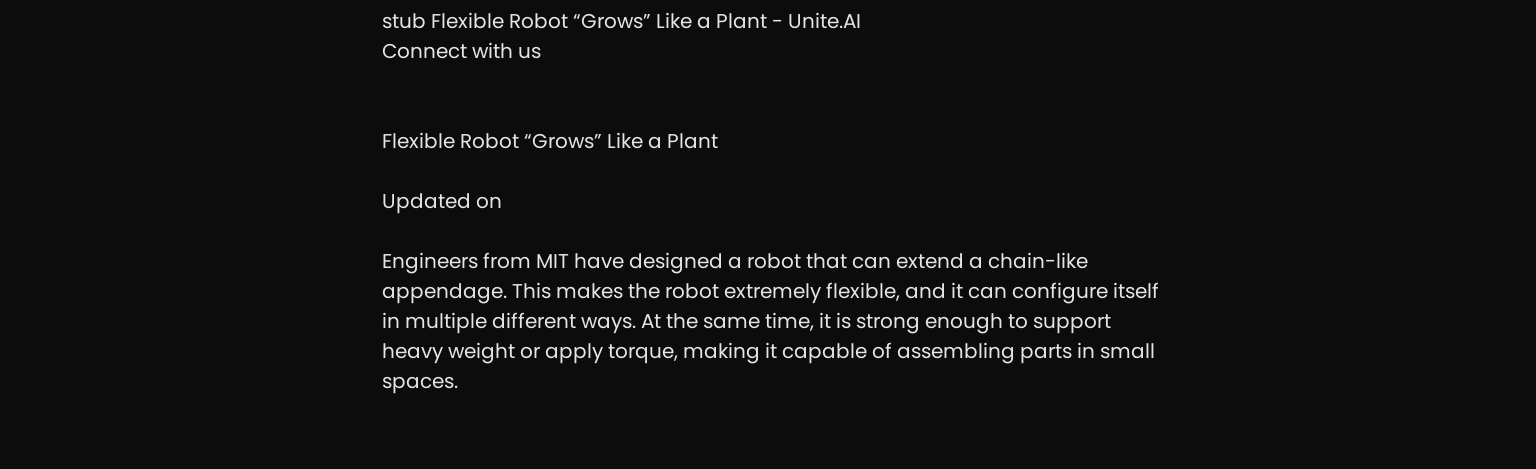stub Flexible Robot “Grows” Like a Plant - Unite.AI
Connect with us


Flexible Robot “Grows” Like a Plant

Updated on

Engineers from MIT have designed a robot that can extend a chain-like appendage. This makes the robot extremely flexible, and it can configure itself in multiple different ways. At the same time, it is strong enough to support heavy weight or apply torque, making it capable of assembling parts in small spaces.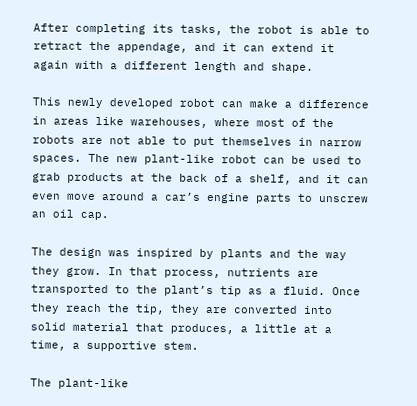After completing its tasks, the robot is able to retract the appendage, and it can extend it again with a different length and shape.

This newly developed robot can make a difference in areas like warehouses, where most of the robots are not able to put themselves in narrow spaces. The new plant-like robot can be used to grab products at the back of a shelf, and it can even move around a car’s engine parts to unscrew an oil cap.

The design was inspired by plants and the way they grow. In that process, nutrients are transported to the plant’s tip as a fluid. Once they reach the tip, they are converted into solid material that produces, a little at a time, a supportive stem.

The plant-like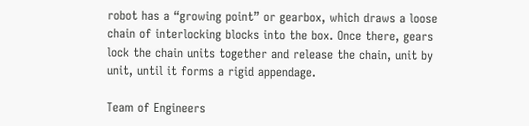robot has a “growing point” or gearbox, which draws a loose chain of interlocking blocks into the box. Once there, gears lock the chain units together and release the chain, unit by unit, until it forms a rigid appendage.

Team of Engineers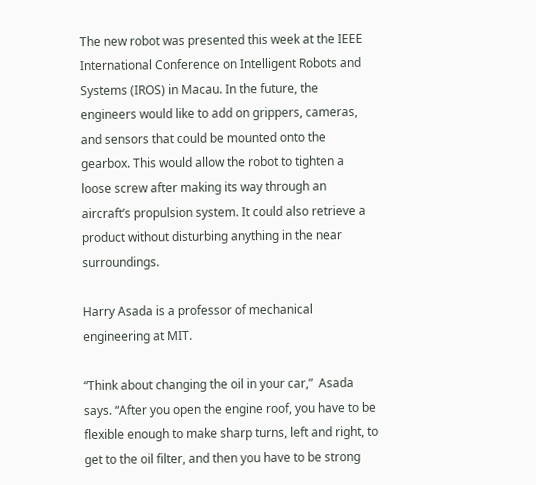The new robot was presented this week at the IEEE International Conference on Intelligent Robots and Systems (IROS) in Macau. In the future, the engineers would like to add on grippers, cameras, and sensors that could be mounted onto the gearbox. This would allow the robot to tighten a loose screw after making its way through an aircraft’s propulsion system. It could also retrieve a product without disturbing anything in the near surroundings.

Harry Asada is a professor of mechanical engineering at MIT.

“Think about changing the oil in your car,”  Asada says. “After you open the engine roof, you have to be flexible enough to make sharp turns, left and right, to get to the oil filter, and then you have to be strong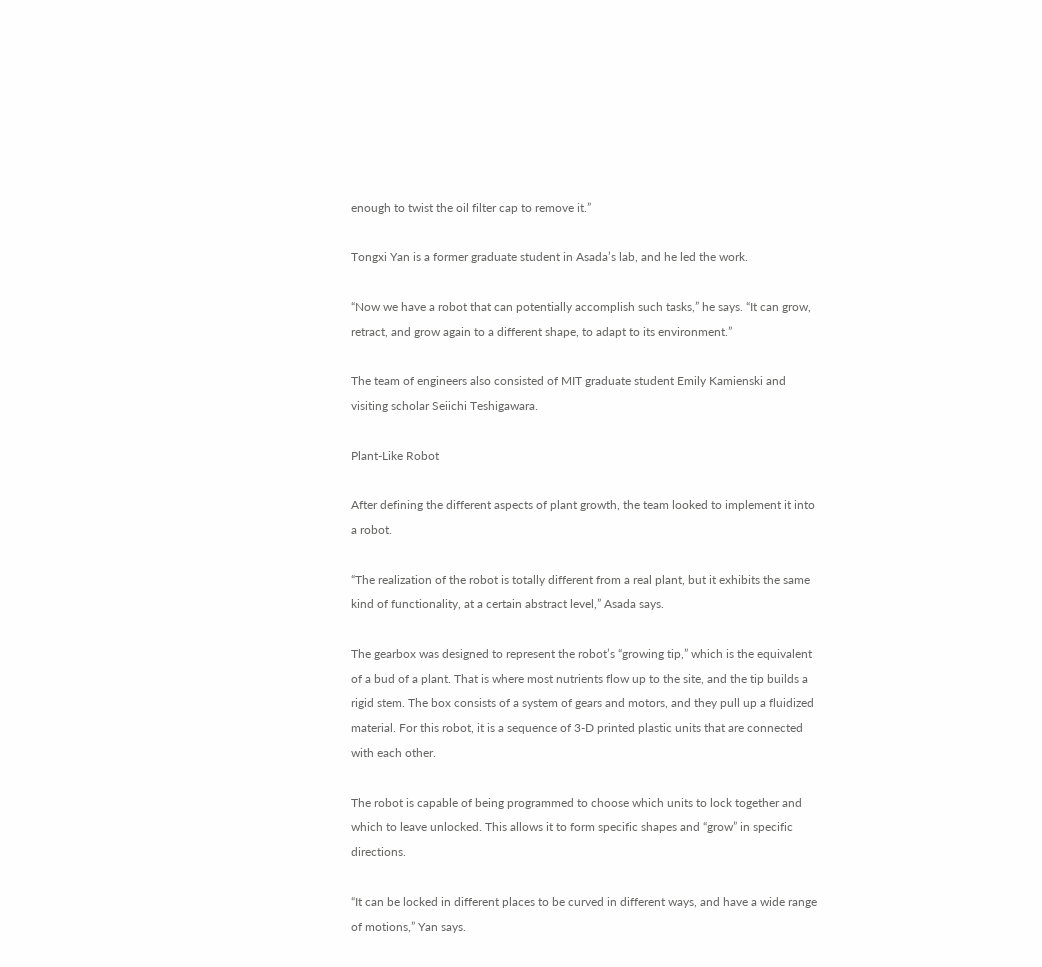enough to twist the oil filter cap to remove it.”

Tongxi Yan is a former graduate student in Asada’s lab, and he led the work.

“Now we have a robot that can potentially accomplish such tasks,” he says. “It can grow, retract, and grow again to a different shape, to adapt to its environment.”

The team of engineers also consisted of MIT graduate student Emily Kamienski and visiting scholar Seiichi Teshigawara.

Plant-Like Robot

After defining the different aspects of plant growth, the team looked to implement it into a robot.

“The realization of the robot is totally different from a real plant, but it exhibits the same kind of functionality, at a certain abstract level,” Asada says.

The gearbox was designed to represent the robot’s “growing tip,” which is the equivalent of a bud of a plant. That is where most nutrients flow up to the site, and the tip builds a rigid stem. The box consists of a system of gears and motors, and they pull up a fluidized material. For this robot, it is a sequence of 3-D printed plastic units that are connected with each other.

The robot is capable of being programmed to choose which units to lock together and which to leave unlocked. This allows it to form specific shapes and “grow” in specific directions.

“It can be locked in different places to be curved in different ways, and have a wide range of motions,” Yan says.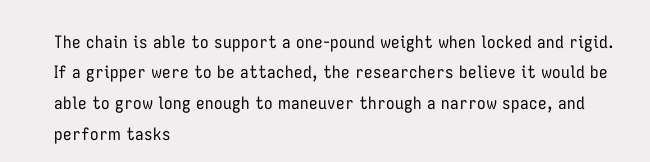The chain is able to support a one-pound weight when locked and rigid. If a gripper were to be attached, the researchers believe it would be able to grow long enough to maneuver through a narrow space, and perform tasks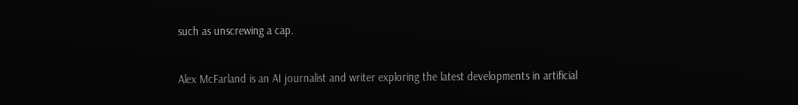such as unscrewing a cap.


Alex McFarland is an AI journalist and writer exploring the latest developments in artificial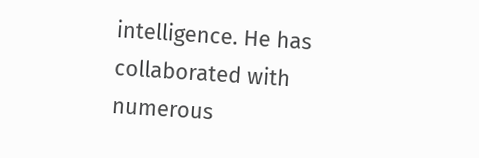intelligence. He has collaborated with numerous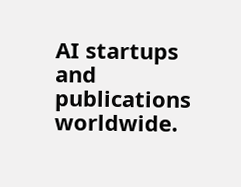AI startups and publications worldwide.